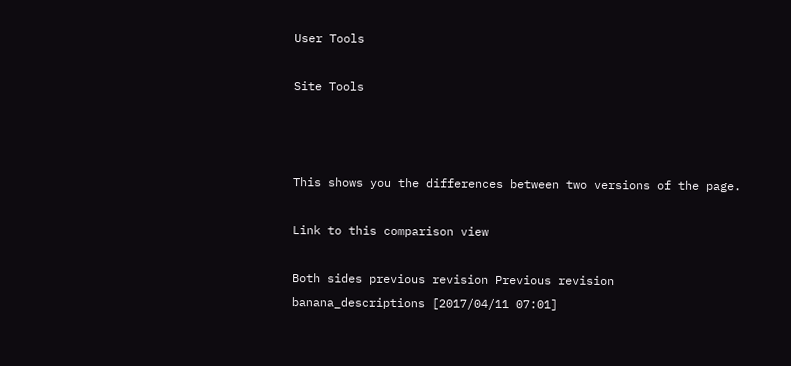User Tools

Site Tools



This shows you the differences between two versions of the page.

Link to this comparison view

Both sides previous revision Previous revision
banana_descriptions [2017/04/11 07:01]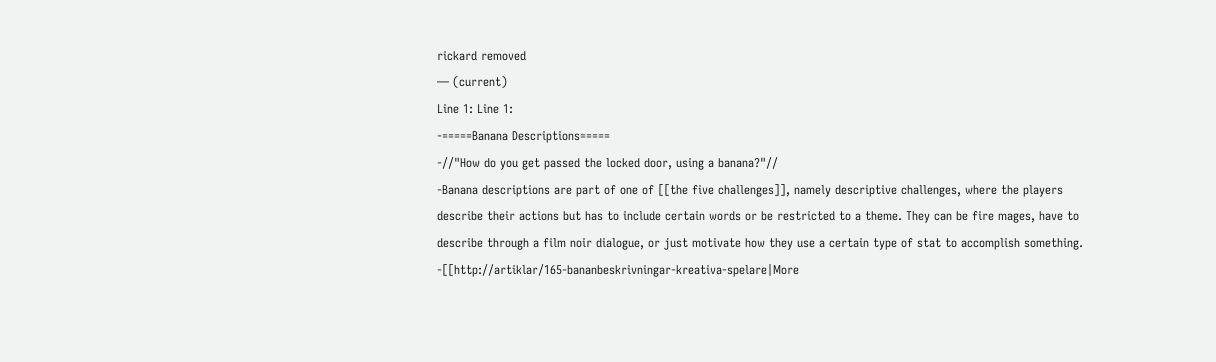rickard removed
— (current)
Line 1: Line 1:
-=====Banana Descriptions=====
-//"How do you get passed the locked door, using a banana?"//
-Banana descriptions are part of one of [[the five challenges]], namely descriptive challenges, where the players describe their actions but has to include certain words or be restricted to a theme. They can be fire mages, have to describe through a film noir dialogue, or just motivate how they use a certain type of stat to accomplish something.
-[[http://artiklar/165-bananbeskrivningar-kreativa-spelare|More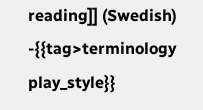reading]] (Swedish)
-{{tag>terminology play_style}}